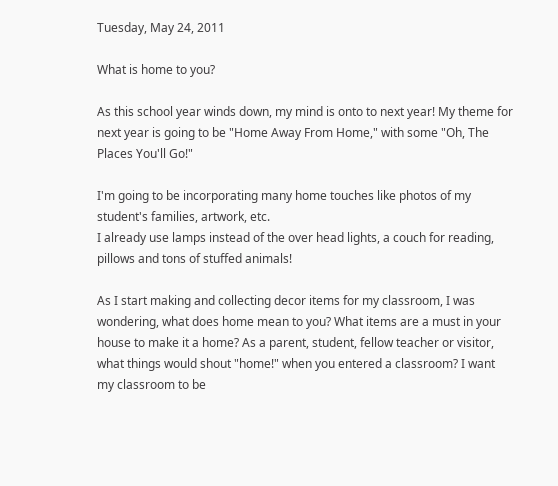Tuesday, May 24, 2011

What is home to you?

As this school year winds down, my mind is onto to next year! My theme for next year is going to be "Home Away From Home," with some "Oh, The Places You'll Go!"

I'm going to be incorporating many home touches like photos of my student's families, artwork, etc.
I already use lamps instead of the over head lights, a couch for reading, pillows and tons of stuffed animals!

As I start making and collecting decor items for my classroom, I was wondering, what does home mean to you? What items are a must in your house to make it a home? As a parent, student, fellow teacher or visitor, what things would shout "home!" when you entered a classroom? I want my classroom to be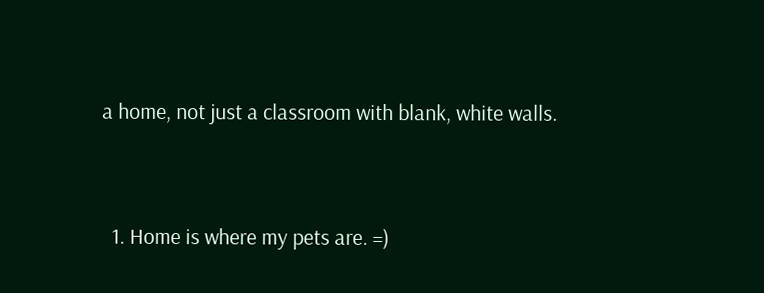a home, not just a classroom with blank, white walls.


  1. Home is where my pets are. =)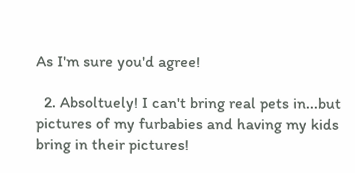As I'm sure you'd agree!

  2. Absoltuely! I can't bring real pets in...but pictures of my furbabies and having my kids bring in their pictures!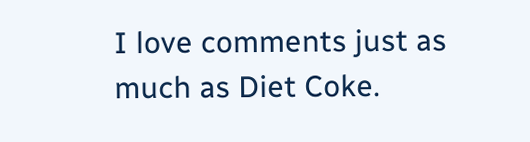I love comments just as much as Diet Coke.